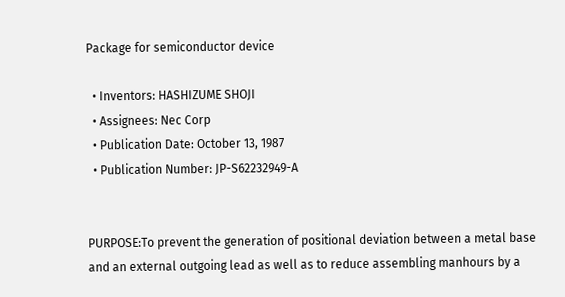Package for semiconductor device

  • Inventors: HASHIZUME SHOJI
  • Assignees: Nec Corp
  • Publication Date: October 13, 1987
  • Publication Number: JP-S62232949-A


PURPOSE:To prevent the generation of positional deviation between a metal base and an external outgoing lead as well as to reduce assembling manhours by a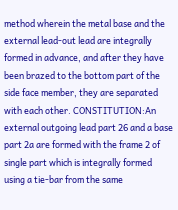method wherein the metal base and the external lead-out lead are integrally formed in advance, and after they have been brazed to the bottom part of the side face member, they are separated with each other. CONSTITUTION:An external outgoing lead part 26 and a base part 2a are formed with the frame 2 of single part which is integrally formed using a tie-bar from the same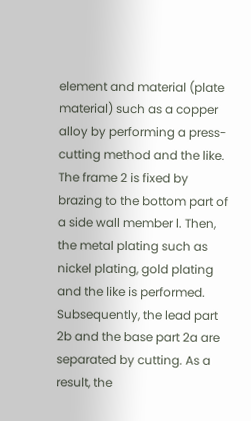element and material (plate material) such as a copper alloy by performing a press-cutting method and the like. The frame 2 is fixed by brazing to the bottom part of a side wall member l. Then, the metal plating such as nickel plating, gold plating and the like is performed. Subsequently, the lead part 2b and the base part 2a are separated by cutting. As a result, the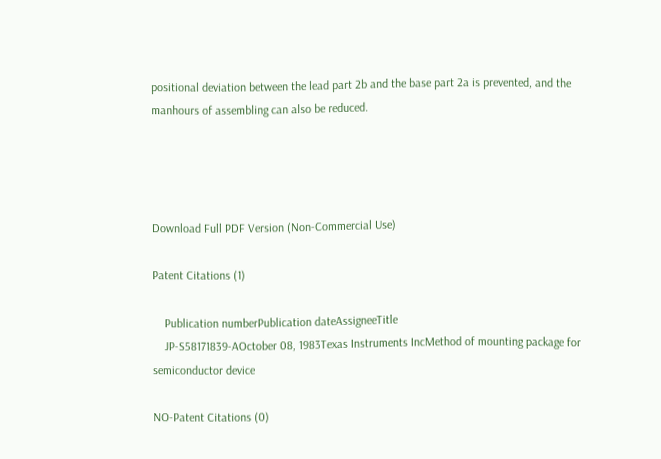positional deviation between the lead part 2b and the base part 2a is prevented, and the manhours of assembling can also be reduced.




Download Full PDF Version (Non-Commercial Use)

Patent Citations (1)

    Publication numberPublication dateAssigneeTitle
    JP-S58171839-AOctober 08, 1983Texas Instruments IncMethod of mounting package for semiconductor device

NO-Patent Citations (0)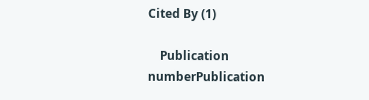Cited By (1)

    Publication numberPublication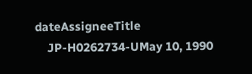dateAssigneeTitle
    JP-H0262734-UMay 10, 1990